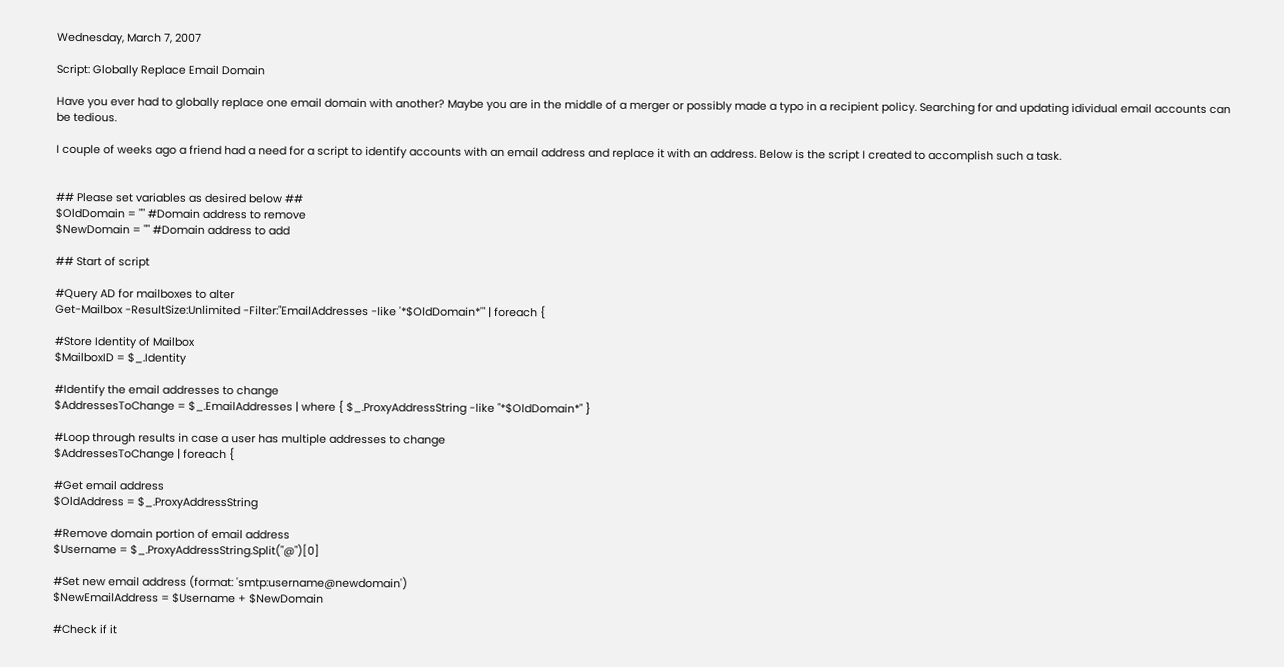Wednesday, March 7, 2007

Script: Globally Replace Email Domain

Have you ever had to globally replace one email domain with another? Maybe you are in the middle of a merger or possibly made a typo in a recipient policy. Searching for and updating idividual email accounts can be tedious.

I couple of weeks ago a friend had a need for a script to identify accounts with an email address and replace it with an address. Below is the script I created to accomplish such a task.


## Please set variables as desired below ##
$OldDomain = "" #Domain address to remove
$NewDomain = "" #Domain address to add

## Start of script

#Query AD for mailboxes to alter
Get-Mailbox -ResultSize:Unlimited -Filter:"EmailAddresses -like '*$OldDomain*'" | foreach {

#Store Identity of Mailbox
$MailboxID = $_.Identity

#Identify the email addresses to change
$AddressesToChange = $_.EmailAddresses | where { $_.ProxyAddressString -like "*$OldDomain*" }

#Loop through results in case a user has multiple addresses to change
$AddressesToChange | foreach {

#Get email address
$OldAddress = $_.ProxyAddressString

#Remove domain portion of email address
$Username = $_.ProxyAddressString.Split("@")[0]

#Set new email address (format: 'smtp:username@newdomain')
$NewEmailAddress = $Username + $NewDomain

#Check if it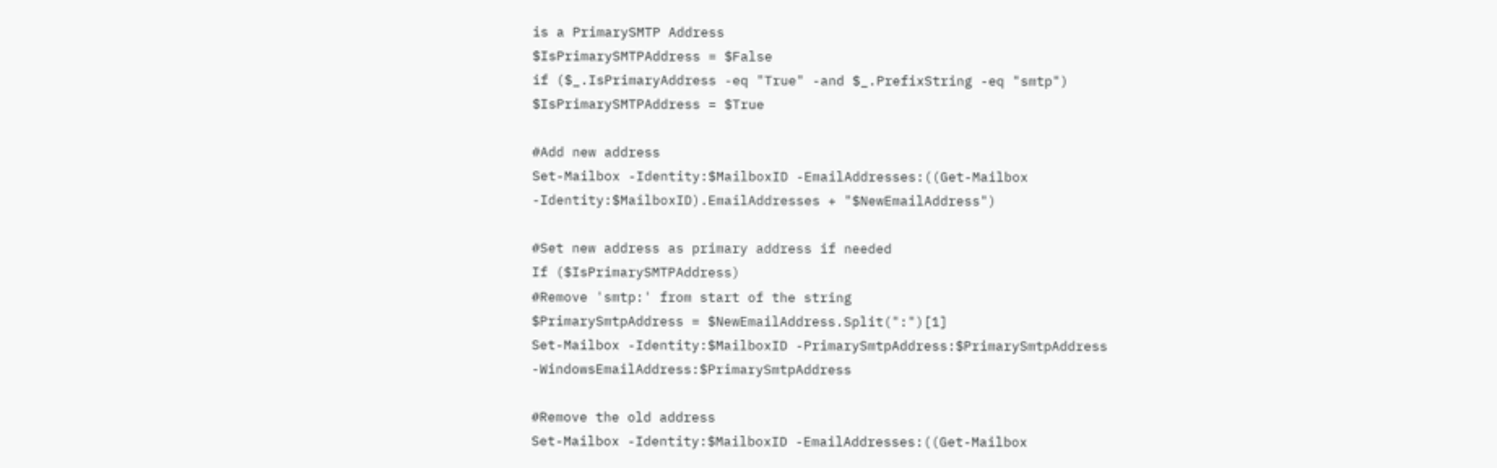is a PrimarySMTP Address
$IsPrimarySMTPAddress = $False
if ($_.IsPrimaryAddress -eq "True" -and $_.PrefixString -eq "smtp")
$IsPrimarySMTPAddress = $True

#Add new address
Set-Mailbox -Identity:$MailboxID -EmailAddresses:((Get-Mailbox -Identity:$MailboxID).EmailAddresses + "$NewEmailAddress")

#Set new address as primary address if needed
If ($IsPrimarySMTPAddress)
#Remove 'smtp:' from start of the string
$PrimarySmtpAddress = $NewEmailAddress.Split(":")[1]
Set-Mailbox -Identity:$MailboxID -PrimarySmtpAddress:$PrimarySmtpAddress -WindowsEmailAddress:$PrimarySmtpAddress

#Remove the old address
Set-Mailbox -Identity:$MailboxID -EmailAddresses:((Get-Mailbox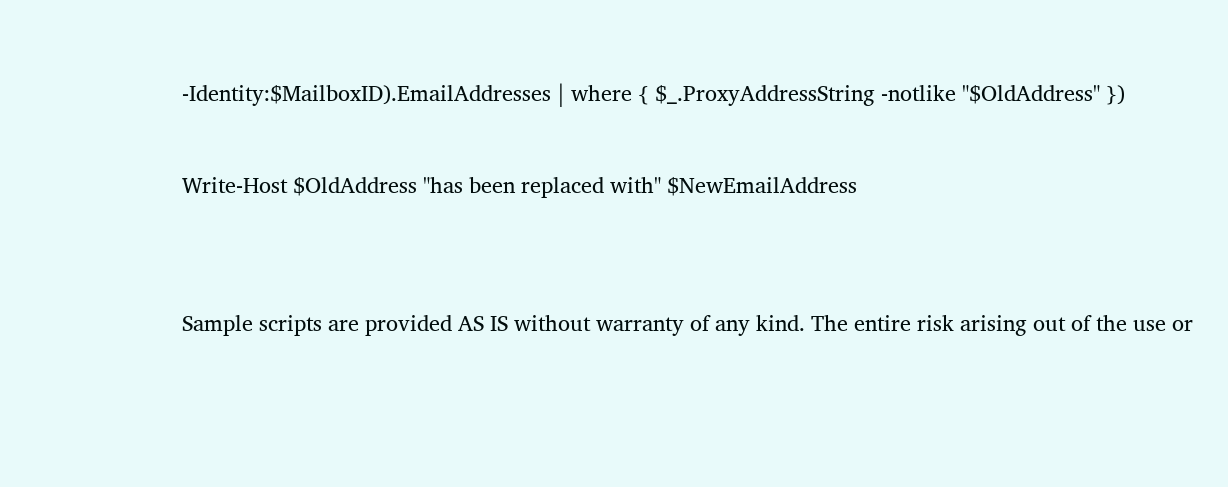-Identity:$MailboxID).EmailAddresses | where { $_.ProxyAddressString -notlike "$OldAddress" })

Write-Host $OldAddress "has been replaced with" $NewEmailAddress


Sample scripts are provided AS IS without warranty of any kind. The entire risk arising out of the use or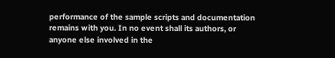performance of the sample scripts and documentation remains with you. In no event shall its authors, or anyone else involved in the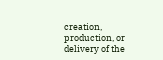creation, production, or delivery of the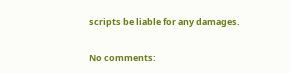scripts be liable for any damages.

No comments: